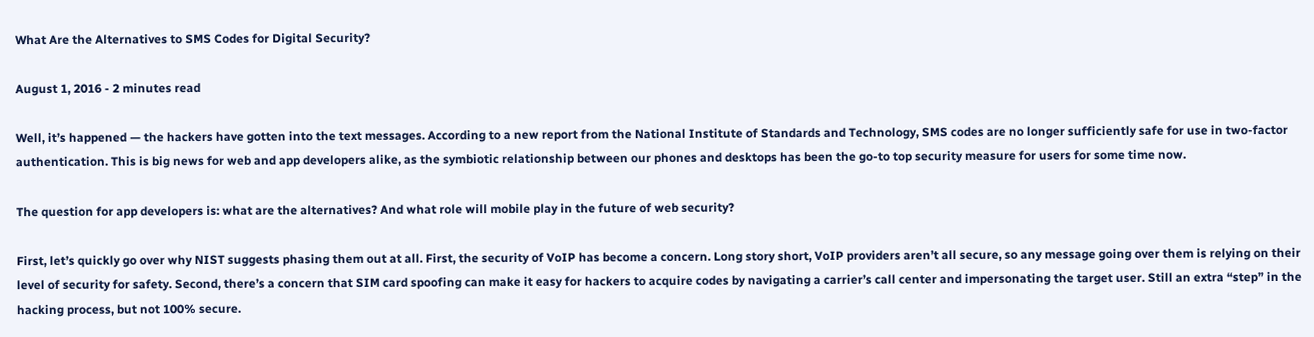What Are the Alternatives to SMS Codes for Digital Security?

August 1, 2016 - 2 minutes read

Well, it’s happened — the hackers have gotten into the text messages. According to a new report from the National Institute of Standards and Technology, SMS codes are no longer sufficiently safe for use in two-factor authentication. This is big news for web and app developers alike, as the symbiotic relationship between our phones and desktops has been the go-to top security measure for users for some time now.

The question for app developers is: what are the alternatives? And what role will mobile play in the future of web security?

First, let’s quickly go over why NIST suggests phasing them out at all. First, the security of VoIP has become a concern. Long story short, VoIP providers aren’t all secure, so any message going over them is relying on their level of security for safety. Second, there’s a concern that SIM card spoofing can make it easy for hackers to acquire codes by navigating a carrier’s call center and impersonating the target user. Still an extra “step” in the hacking process, but not 100% secure.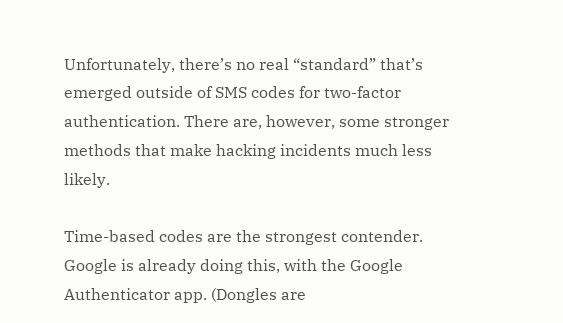Unfortunately, there’s no real “standard” that’s emerged outside of SMS codes for two-factor authentication. There are, however, some stronger methods that make hacking incidents much less likely.

Time-based codes are the strongest contender. Google is already doing this, with the Google Authenticator app. (Dongles are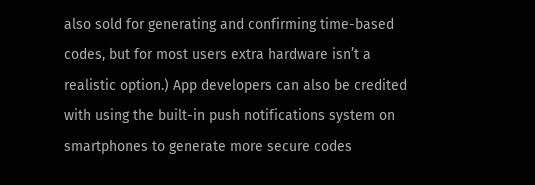also sold for generating and confirming time-based codes, but for most users extra hardware isn’t a realistic option.) App developers can also be credited with using the built-in push notifications system on smartphones to generate more secure codes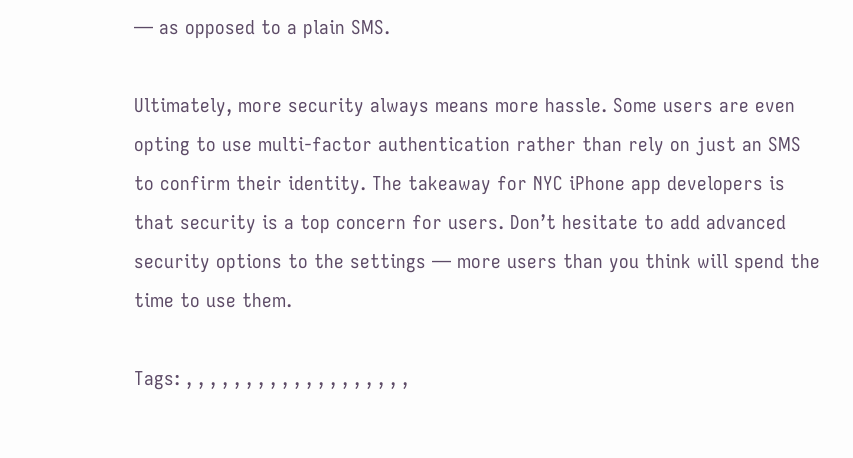— as opposed to a plain SMS.

Ultimately, more security always means more hassle. Some users are even opting to use multi-factor authentication rather than rely on just an SMS to confirm their identity. The takeaway for NYC iPhone app developers is that security is a top concern for users. Don’t hesitate to add advanced security options to the settings — more users than you think will spend the time to use them.

Tags: , , , , , , , , , , , , , , , , , , ,